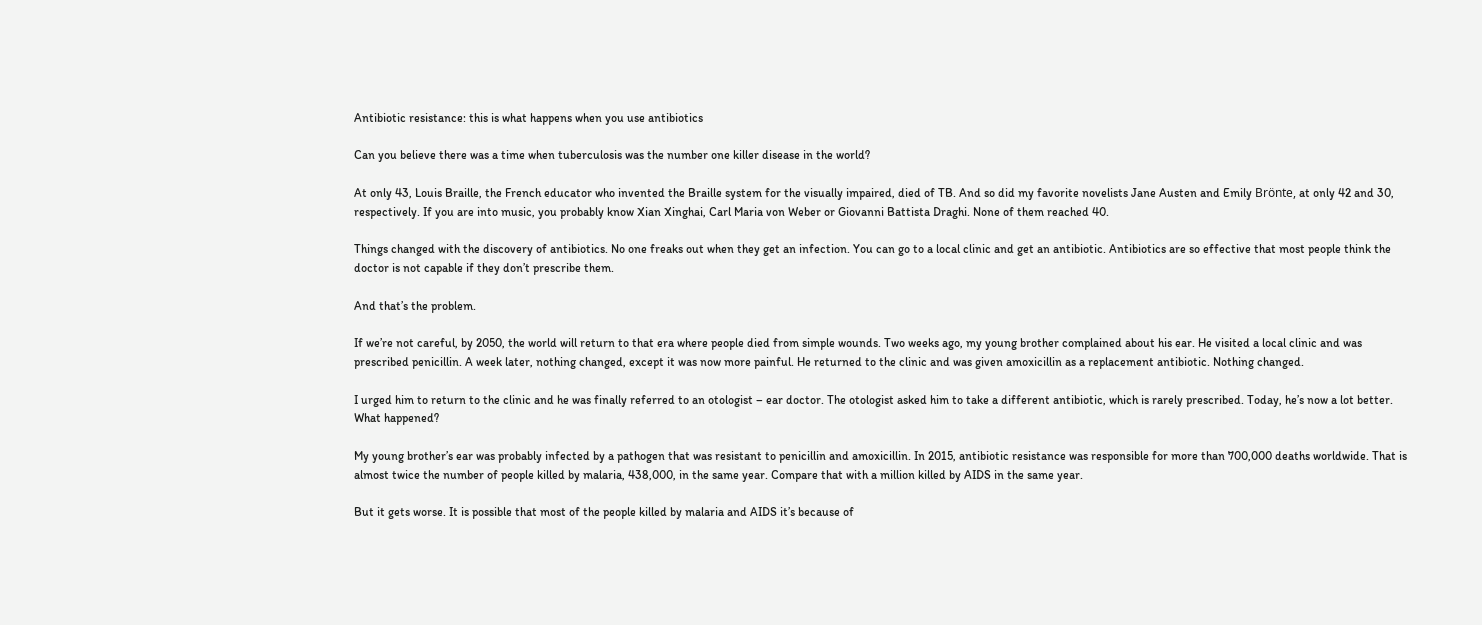Antibiotic resistance: this is what happens when you use antibiotics

Can you believe there was a time when tuberculosis was the number one killer disease in the world?

At only 43, Louis Braille, the French educator who invented the Braille system for the visually impaired, died of TB. And so did my favorite novelists Jane Austen and Emily Brönte, at only 42 and 30, respectively. If you are into music, you probably know Xian Xinghai, Carl Maria von Weber or Giovanni Battista Draghi. None of them reached 40.

Things changed with the discovery of antibiotics. No one freaks out when they get an infection. You can go to a local clinic and get an antibiotic. Antibiotics are so effective that most people think the doctor is not capable if they don’t prescribe them.

And that’s the problem.

If we’re not careful, by 2050, the world will return to that era where people died from simple wounds. Two weeks ago, my young brother complained about his ear. He visited a local clinic and was prescribed penicillin. A week later, nothing changed, except it was now more painful. He returned to the clinic and was given amoxicillin as a replacement antibiotic. Nothing changed.

I urged him to return to the clinic and he was finally referred to an otologist – ear doctor. The otologist asked him to take a different antibiotic, which is rarely prescribed. Today, he’s now a lot better. What happened?

My young brother’s ear was probably infected by a pathogen that was resistant to penicillin and amoxicillin. In 2015, antibiotic resistance was responsible for more than 700,000 deaths worldwide. That is almost twice the number of people killed by malaria, 438,000, in the same year. Compare that with a million killed by AIDS in the same year.

But it gets worse. It is possible that most of the people killed by malaria and AIDS it’s because of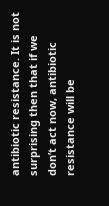antibiotic resistance. It is not surprising then that if we don’t act now, antibiotic resistance will be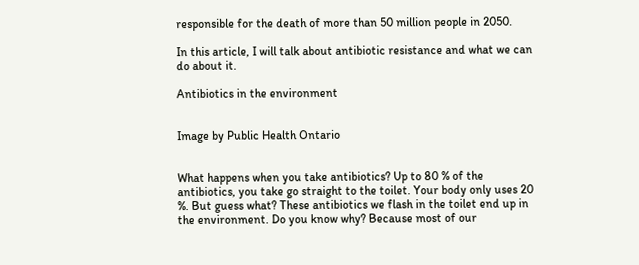responsible for the death of more than 50 million people in 2050.

In this article, I will talk about antibiotic resistance and what we can do about it.

Antibiotics in the environment


Image by Public Health Ontario


What happens when you take antibiotics? Up to 80 % of the antibiotics, you take go straight to the toilet. Your body only uses 20 %. But guess what? These antibiotics we flash in the toilet end up in the environment. Do you know why? Because most of our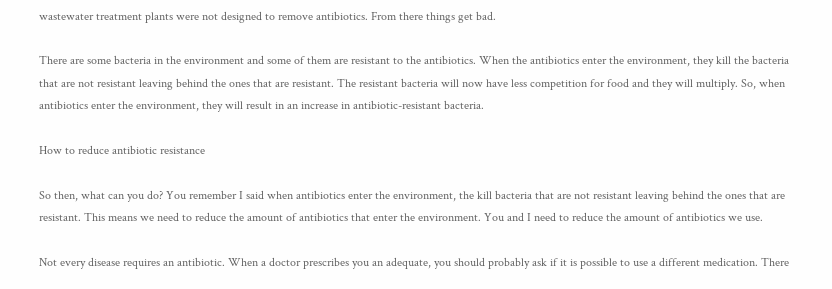wastewater treatment plants were not designed to remove antibiotics. From there things get bad.

There are some bacteria in the environment and some of them are resistant to the antibiotics. When the antibiotics enter the environment, they kill the bacteria that are not resistant leaving behind the ones that are resistant. The resistant bacteria will now have less competition for food and they will multiply. So, when antibiotics enter the environment, they will result in an increase in antibiotic-resistant bacteria.

How to reduce antibiotic resistance

So then, what can you do? You remember I said when antibiotics enter the environment, the kill bacteria that are not resistant leaving behind the ones that are resistant. This means we need to reduce the amount of antibiotics that enter the environment. You and I need to reduce the amount of antibiotics we use.

Not every disease requires an antibiotic. When a doctor prescribes you an adequate, you should probably ask if it is possible to use a different medication. There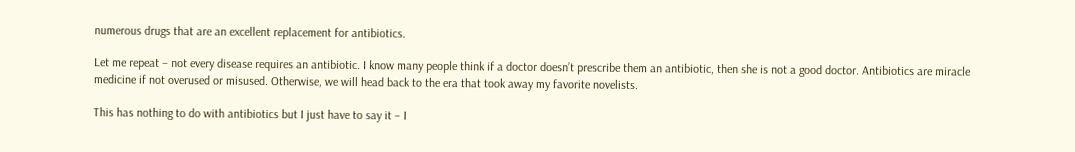numerous drugs that are an excellent replacement for antibiotics.

Let me repeat – not every disease requires an antibiotic. I know many people think if a doctor doesn’t prescribe them an antibiotic, then she is not a good doctor. Antibiotics are miracle medicine if not overused or misused. Otherwise, we will head back to the era that took away my favorite novelists.

This has nothing to do with antibiotics but I just have to say it – I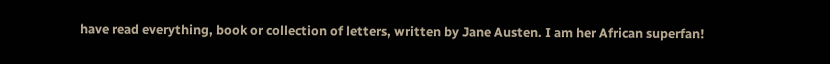have read everything, book or collection of letters, written by Jane Austen. I am her African superfan!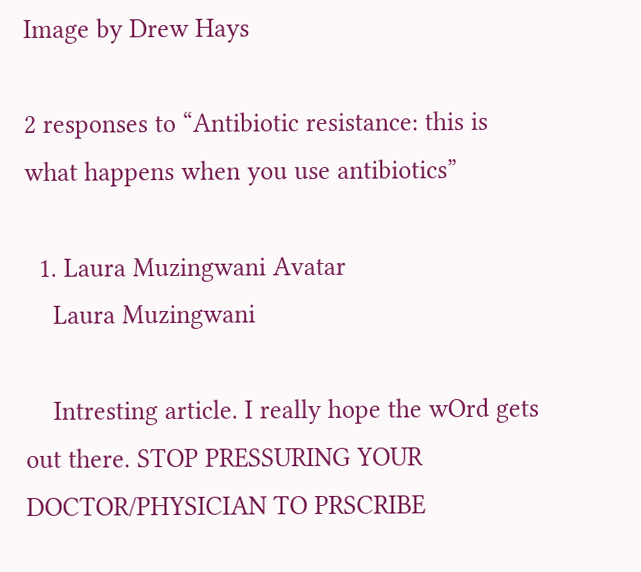Image by Drew Hays

2 responses to “Antibiotic resistance: this is what happens when you use antibiotics”

  1. Laura Muzingwani Avatar
    Laura Muzingwani

    Intresting article. I really hope the wOrd gets out there. STOP PRESSURING YOUR DOCTOR/PHYSICIAN TO PRSCRIBE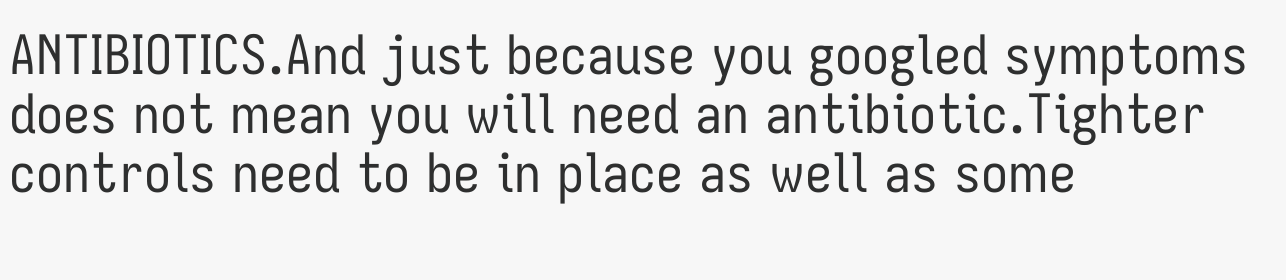ANTIBIOTICS.And just because you googled symptoms does not mean you will need an antibiotic.Tighter controls need to be in place as well as some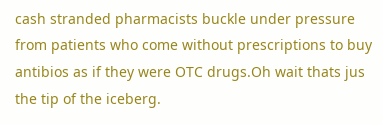cash stranded pharmacists buckle under pressure from patients who come without prescriptions to buy antibios as if they were OTC drugs.Oh wait thats jus the tip of the iceberg.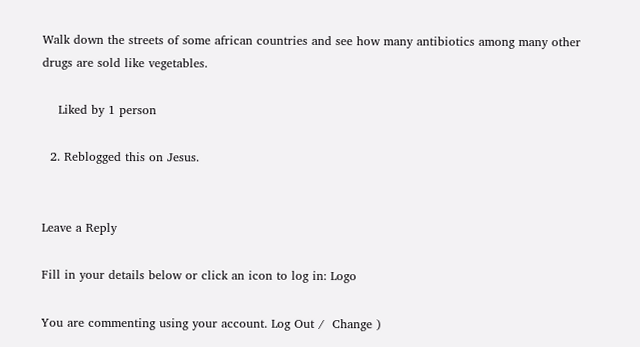Walk down the streets of some african countries and see how many antibiotics among many other drugs are sold like vegetables.

    Liked by 1 person

  2. Reblogged this on Jesus.


Leave a Reply

Fill in your details below or click an icon to log in: Logo

You are commenting using your account. Log Out /  Change )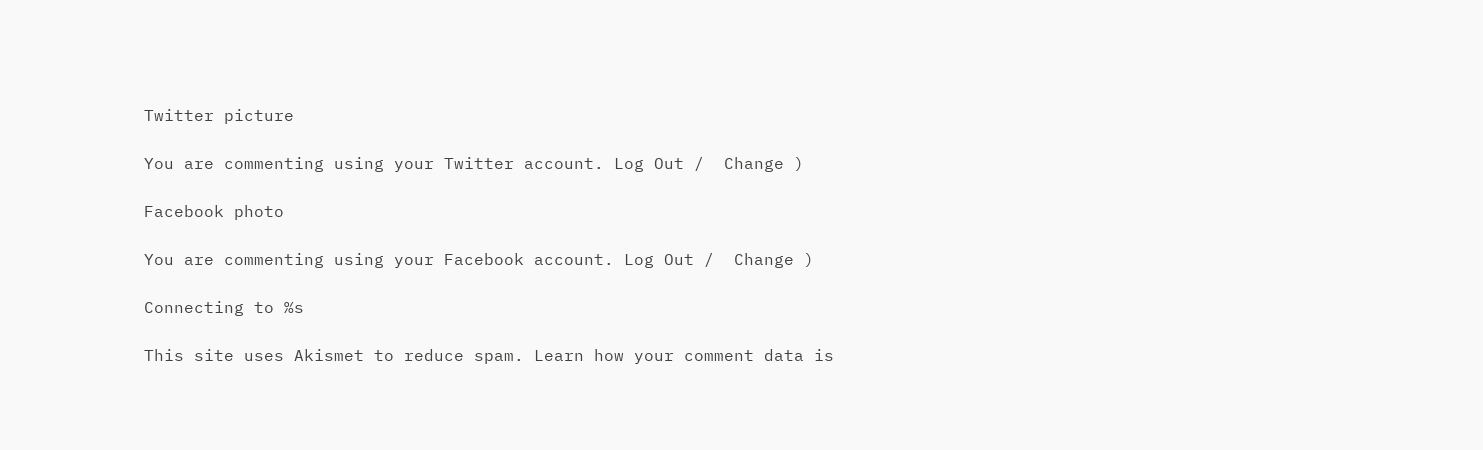Twitter picture

You are commenting using your Twitter account. Log Out /  Change )

Facebook photo

You are commenting using your Facebook account. Log Out /  Change )

Connecting to %s

This site uses Akismet to reduce spam. Learn how your comment data is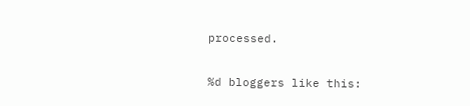processed.

%d bloggers like this: